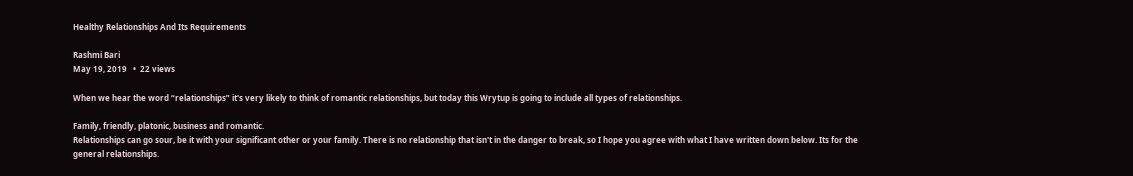Healthy Relationships And Its Requirements

Rashmi Bari
May 19, 2019   •  22 views

When we hear the word “relationships” it's very likely to think of romantic relationships, but today this Wrytup is going to include all types of relationships.

Family, friendly, platonic, business and romantic.
Relationships can go sour, be it with your significant other or your family. There is no relationship that isn't in the danger to break, so I hope you agree with what I have written down below. Its for the general relationships.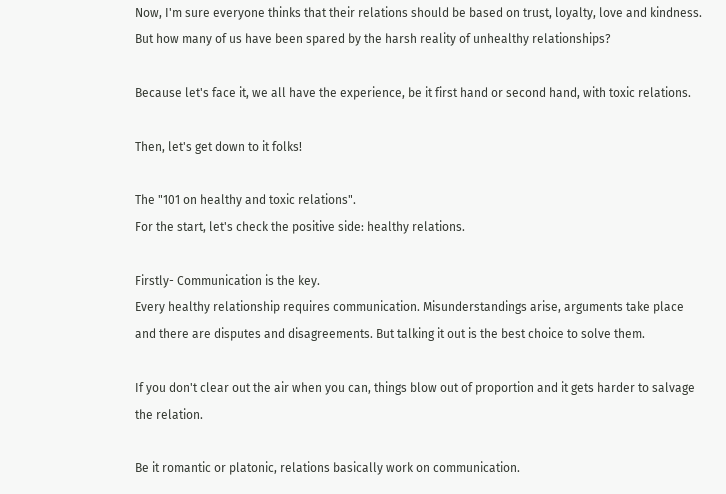Now, I'm sure everyone thinks that their relations should be based on trust, loyalty, love and kindness. But how many of us have been spared by the harsh reality of unhealthy relationships?

Because let's face it, we all have the experience, be it first hand or second hand, with toxic relations.

Then, let's get down to it folks!

The "101 on healthy and toxic relations".
For the start, let's check the positive side: healthy relations.

Firstly- Communication is the key.
Every healthy relationship requires communication. Misunderstandings arise, arguments take place and there are disputes and disagreements. But talking it out is the best choice to solve them.

If you don't clear out the air when you can, things blow out of proportion and it gets harder to salvage the relation.

Be it romantic or platonic, relations basically work on communication.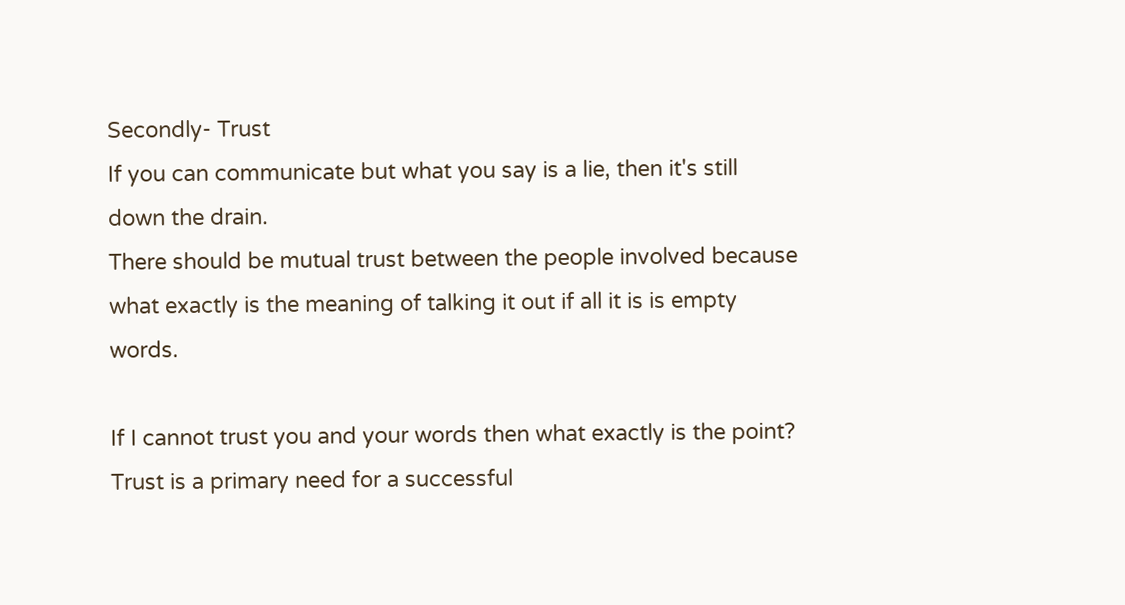Secondly- Trust
If you can communicate but what you say is a lie, then it's still down the drain.
There should be mutual trust between the people involved because what exactly is the meaning of talking it out if all it is is empty words.

If I cannot trust you and your words then what exactly is the point?
Trust is a primary need for a successful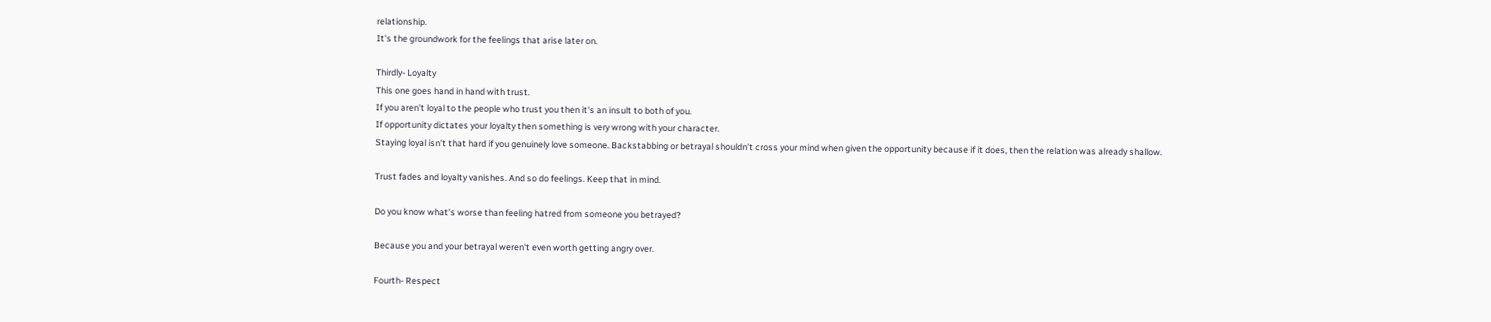relationship.
It's the groundwork for the feelings that arise later on.

Thirdly- Loyalty
This one goes hand in hand with trust.
If you aren't loyal to the people who trust you then it's an insult to both of you.
If opportunity dictates your loyalty then something is very wrong with your character.
Staying loyal isn't that hard if you genuinely love someone. Backstabbing or betrayal shouldn't cross your mind when given the opportunity because if it does, then the relation was already shallow.

Trust fades and loyalty vanishes. And so do feelings. Keep that in mind.

Do you know what's worse than feeling hatred from someone you betrayed?

Because you and your betrayal weren't even worth getting angry over.

Fourth- Respect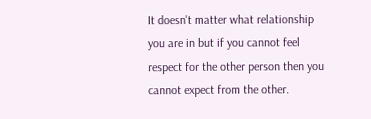It doesn't matter what relationship you are in but if you cannot feel respect for the other person then you cannot expect from the other.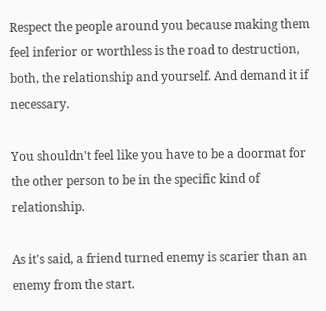Respect the people around you because making them feel inferior or worthless is the road to destruction, both, the relationship and yourself. And demand it if necessary.

You shouldn't feel like you have to be a doormat for the other person to be in the specific kind of relationship.

As it's said, a friend turned enemy is scarier than an enemy from the start.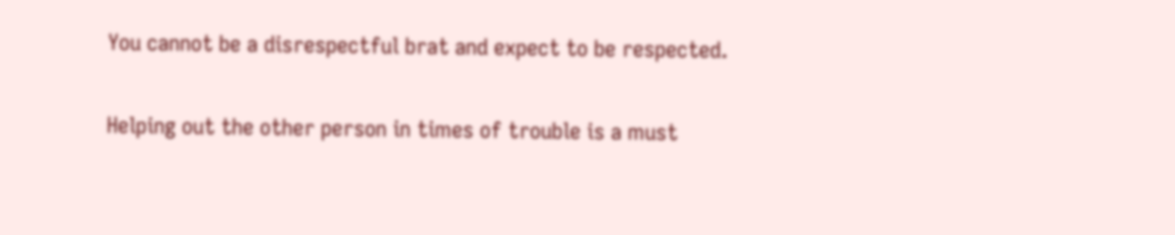You cannot be a disrespectful brat and expect to be respected.

Helping out the other person in times of trouble is a must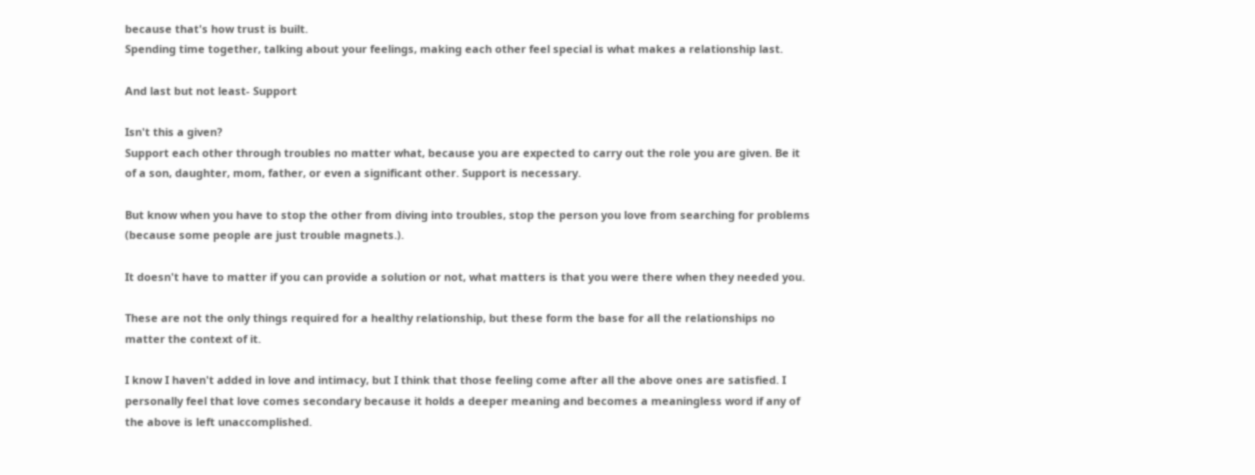because that's how trust is built.
Spending time together, talking about your feelings, making each other feel special is what makes a relationship last.

And last but not least- Support

Isn't this a given?
Support each other through troubles no matter what, because you are expected to carry out the role you are given. Be it of a son, daughter, mom, father, or even a significant other. Support is necessary.

But know when you have to stop the other from diving into troubles, stop the person you love from searching for problems (because some people are just trouble magnets.).

It doesn't have to matter if you can provide a solution or not, what matters is that you were there when they needed you.

These are not the only things required for a healthy relationship, but these form the base for all the relationships no matter the context of it.

I know I haven't added in love and intimacy, but I think that those feeling come after all the above ones are satisfied. I personally feel that love comes secondary because it holds a deeper meaning and becomes a meaningless word if any of the above is left unaccomplished.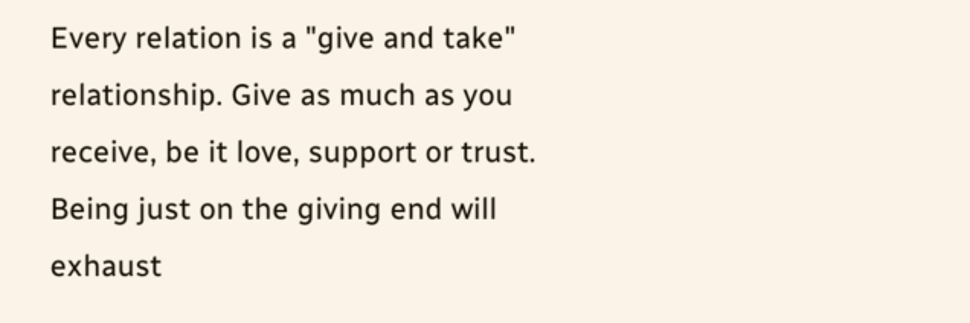Every relation is a "give and take" relationship. Give as much as you receive, be it love, support or trust. Being just on the giving end will exhaust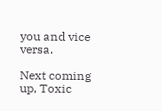you and vice versa.

Next coming up, Toxic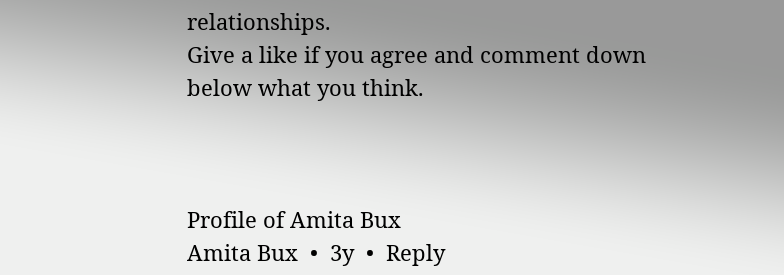relationships.
Give a like if you agree and comment down below what you think.



Profile of Amita Bux
Amita Bux  •  3y  •  Reply